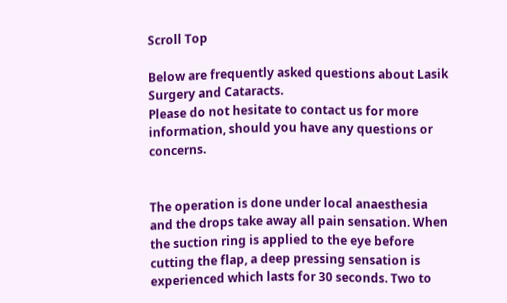Scroll Top

Below are frequently asked questions about Lasik Surgery and Cataracts.
Please do not hesitate to contact us for more information, should you have any questions or concerns.


The operation is done under local anaesthesia and the drops take away all pain sensation. When the suction ring is applied to the eye before cutting the flap, a deep pressing sensation is experienced which lasts for 30 seconds. Two to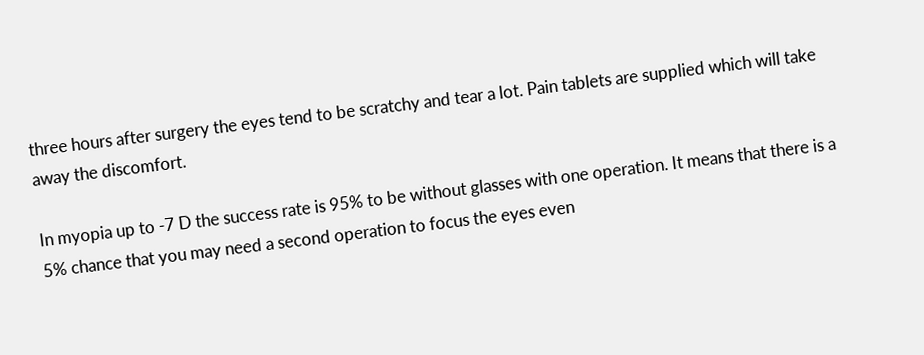three hours after surgery the eyes tend to be scratchy and tear a lot. Pain tablets are supplied which will take away the discomfort.

In myopia up to -7 D the success rate is 95% to be without glasses with one operation. It means that there is a 5% chance that you may need a second operation to focus the eyes even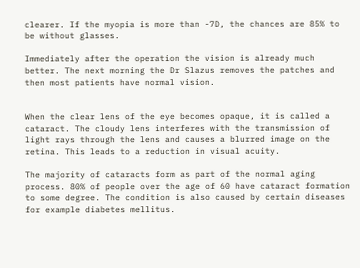clearer. If the myopia is more than -7D, the chances are 85% to be without glasses.

Immediately after the operation the vision is already much better. The next morning the Dr Slazus removes the patches and then most patients have normal vision.


When the clear lens of the eye becomes opaque, it is called a cataract. The cloudy lens interferes with the transmission of light rays through the lens and causes a blurred image on the retina. This leads to a reduction in visual acuity.

The majority of cataracts form as part of the normal aging process. 80% of people over the age of 60 have cataract formation to some degree. The condition is also caused by certain diseases for example diabetes mellitus.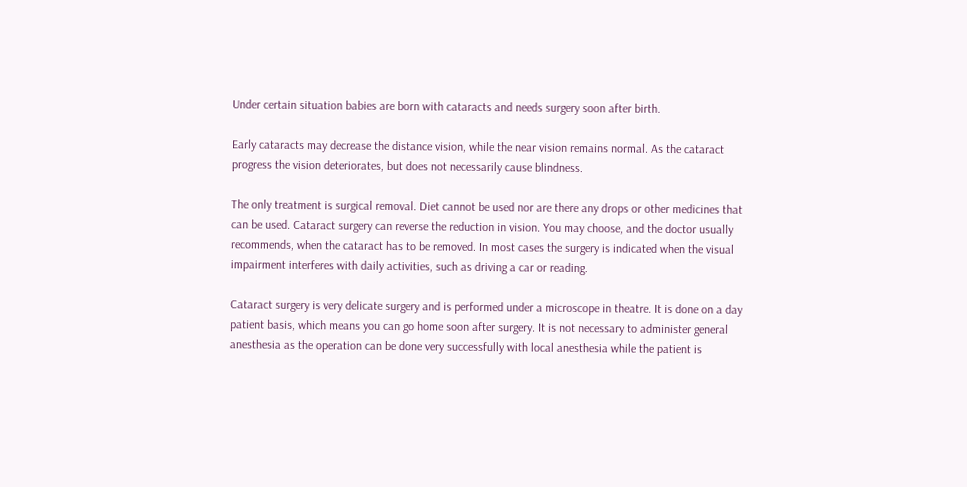Under certain situation babies are born with cataracts and needs surgery soon after birth.

Early cataracts may decrease the distance vision, while the near vision remains normal. As the cataract progress the vision deteriorates, but does not necessarily cause blindness.

The only treatment is surgical removal. Diet cannot be used nor are there any drops or other medicines that can be used. Cataract surgery can reverse the reduction in vision. You may choose, and the doctor usually recommends, when the cataract has to be removed. In most cases the surgery is indicated when the visual impairment interferes with daily activities, such as driving a car or reading.

Cataract surgery is very delicate surgery and is performed under a microscope in theatre. It is done on a day patient basis, which means you can go home soon after surgery. It is not necessary to administer general anesthesia as the operation can be done very successfully with local anesthesia while the patient is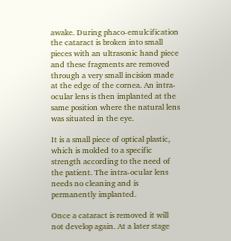awake. During phaco-emulcification the cataract is broken into small pieces with an ultrasonic hand piece and these fragments are removed through a very small incision made at the edge of the cornea. An intra-ocular lens is then implanted at the same position where the natural lens was situated in the eye.

It is a small piece of optical plastic, which is molded to a specific strength according to the need of the patient. The intra-ocular lens needs no cleaning and is permanently implanted.

Once a cataract is removed it will not develop again. At a later stage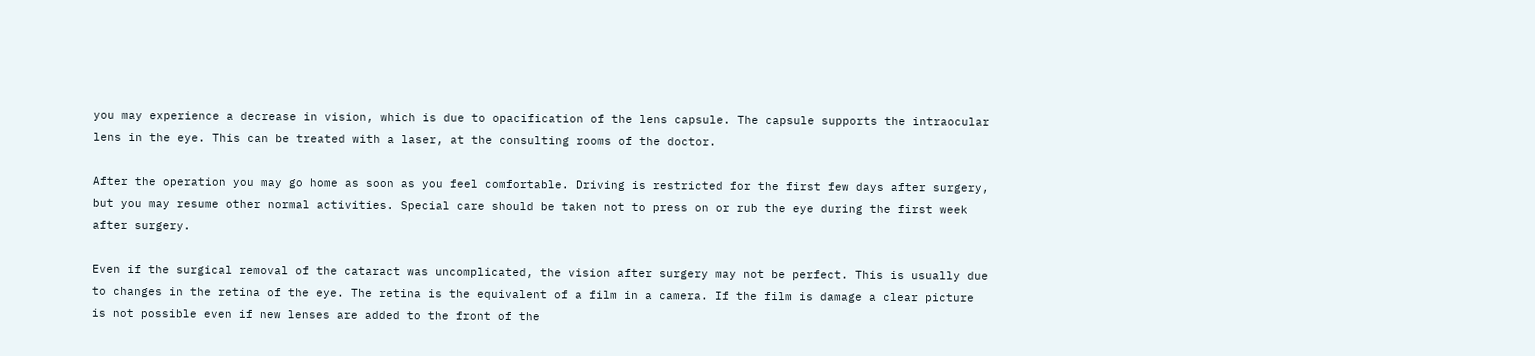you may experience a decrease in vision, which is due to opacification of the lens capsule. The capsule supports the intraocular lens in the eye. This can be treated with a laser, at the consulting rooms of the doctor.

After the operation you may go home as soon as you feel comfortable. Driving is restricted for the first few days after surgery, but you may resume other normal activities. Special care should be taken not to press on or rub the eye during the first week after surgery.

Even if the surgical removal of the cataract was uncomplicated, the vision after surgery may not be perfect. This is usually due to changes in the retina of the eye. The retina is the equivalent of a film in a camera. If the film is damage a clear picture is not possible even if new lenses are added to the front of the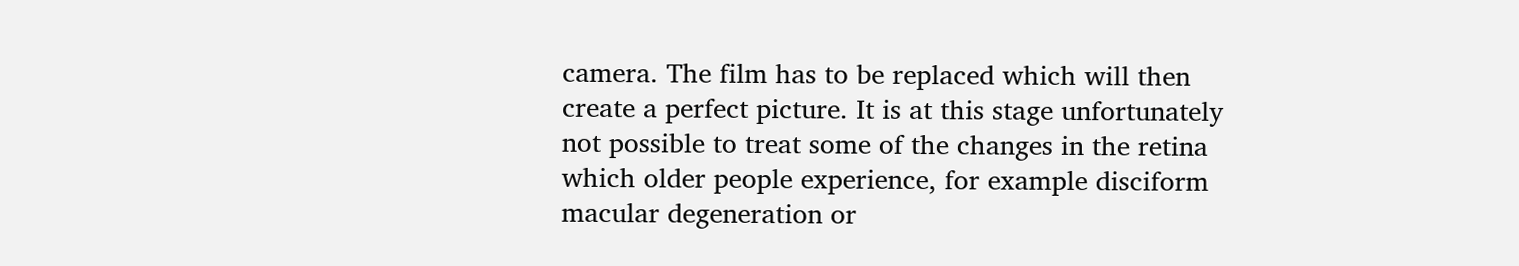camera. The film has to be replaced which will then create a perfect picture. It is at this stage unfortunately not possible to treat some of the changes in the retina which older people experience, for example disciform macular degeneration or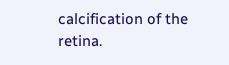calcification of the retina.